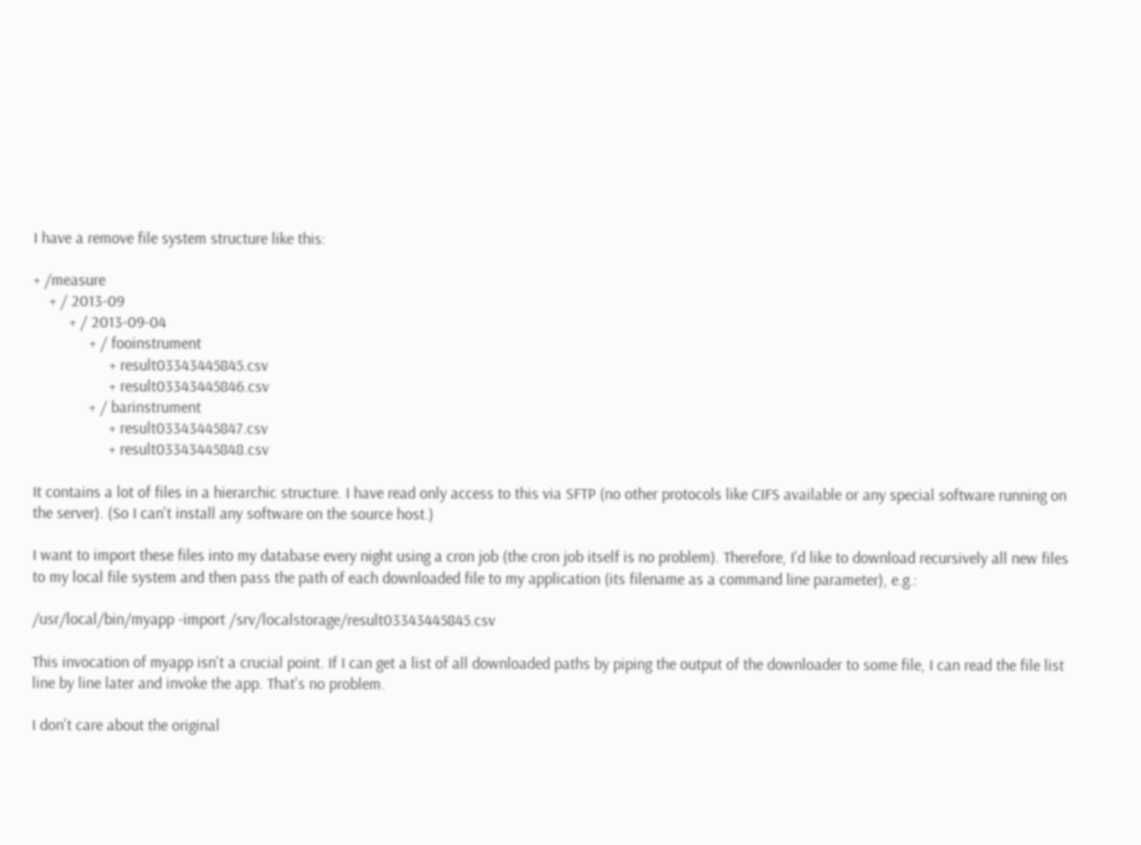I have a remove file system structure like this:

+ /measure
    + / 2013-09
         + / 2013-09-04
              + / fooinstrument
                   + result03343445845.csv
                   + result03343445846.csv
              + / barinstrument
                   + result03343445847.csv
                   + result03343445848.csv

It contains a lot of files in a hierarchic structure. I have read only access to this via SFTP (no other protocols like CIFS available or any special software running on the server). (So I can't install any software on the source host.)

I want to import these files into my database every night using a cron job (the cron job itself is no problem). Therefore, I'd like to download recursively all new files to my local file system and then pass the path of each downloaded file to my application (its filename as a command line parameter), e.g.:

/usr/local/bin/myapp -import /srv/localstorage/result03343445845.csv

This invocation of myapp isn't a crucial point. If I can get a list of all downloaded paths by piping the output of the downloader to some file, I can read the file list line by line later and invoke the app. That's no problem.

I don't care about the original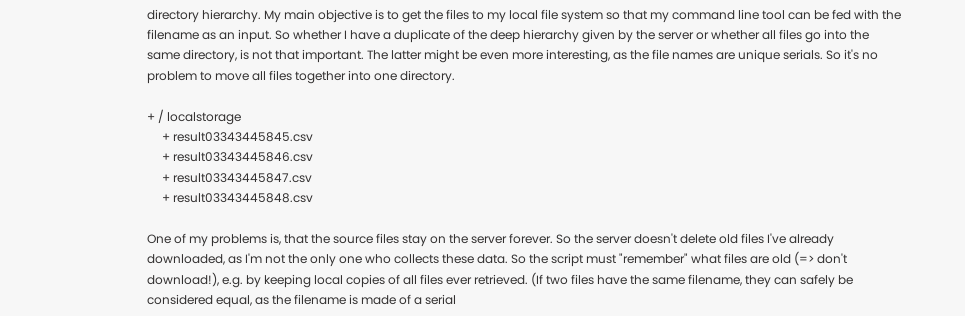directory hierarchy. My main objective is to get the files to my local file system so that my command line tool can be fed with the filename as an input. So whether I have a duplicate of the deep hierarchy given by the server or whether all files go into the same directory, is not that important. The latter might be even more interesting, as the file names are unique serials. So it's no problem to move all files together into one directory.

+ / localstorage
     + result03343445845.csv
     + result03343445846.csv
     + result03343445847.csv
     + result03343445848.csv

One of my problems is, that the source files stay on the server forever. So the server doesn't delete old files I've already downloaded, as I'm not the only one who collects these data. So the script must "remember" what files are old (=> don't download!), e.g. by keeping local copies of all files ever retrieved. (If two files have the same filename, they can safely be considered equal, as the filename is made of a serial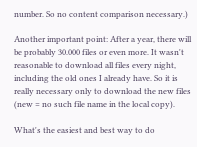number. So no content comparison necessary.)

Another important point: After a year, there will be probably 30.000 files or even more. It wasn't reasonable to download all files every night, including the old ones I already have. So it is really necessary only to download the new files (new = no such file name in the local copy).

What's the easiest and best way to do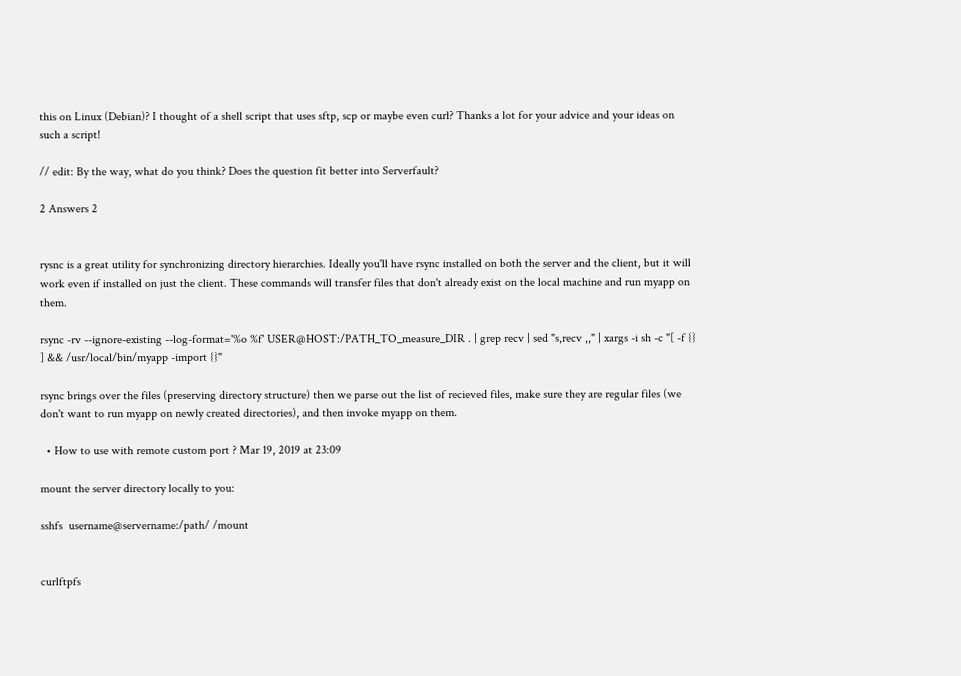this on Linux (Debian)? I thought of a shell script that uses sftp, scp or maybe even curl? Thanks a lot for your advice and your ideas on such a script!

// edit: By the way, what do you think? Does the question fit better into Serverfault?

2 Answers 2


rysnc is a great utility for synchronizing directory hierarchies. Ideally you'll have rsync installed on both the server and the client, but it will work even if installed on just the client. These commands will transfer files that don't already exist on the local machine and run myapp on them.

rsync -rv --ignore-existing --log-format='%o %f' USER@HOST:/PATH_TO_measure_DIR . | grep recv | sed "s,recv ,," | xargs -i sh -c "[ -f {} ] && /usr/local/bin/myapp -import {}"

rsync brings over the files (preserving directory structure) then we parse out the list of recieved files, make sure they are regular files (we don't want to run myapp on newly created directories), and then invoke myapp on them.

  • How to use with remote custom port ? Mar 19, 2019 at 23:09

mount the server directory locally to you:

sshfs  username@servername:/path/ /mount


curlftpfs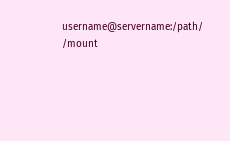username@servername:/path/ /mount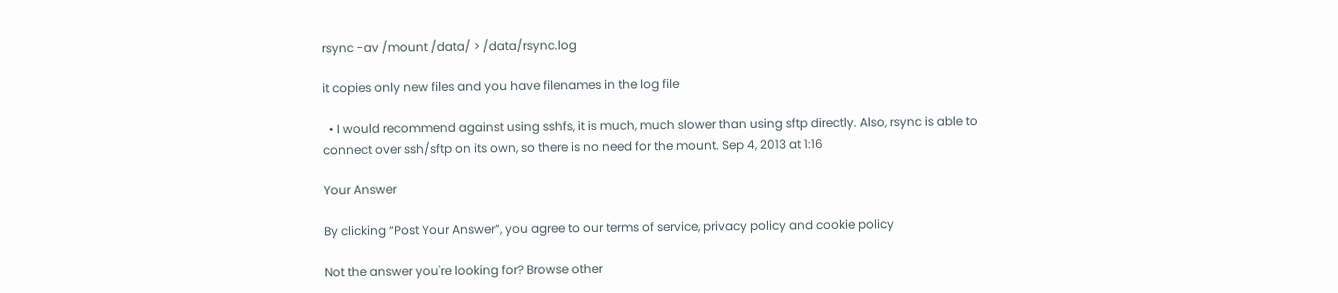rsync -av /mount /data/ > /data/rsync.log

it copies only new files and you have filenames in the log file

  • I would recommend against using sshfs, it is much, much slower than using sftp directly. Also, rsync is able to connect over ssh/sftp on its own, so there is no need for the mount. Sep 4, 2013 at 1:16

Your Answer

By clicking “Post Your Answer”, you agree to our terms of service, privacy policy and cookie policy

Not the answer you're looking for? Browse other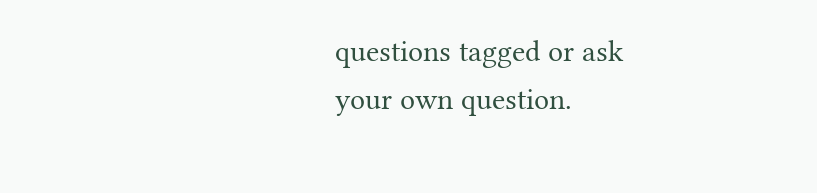questions tagged or ask your own question.